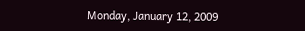Monday, January 12, 2009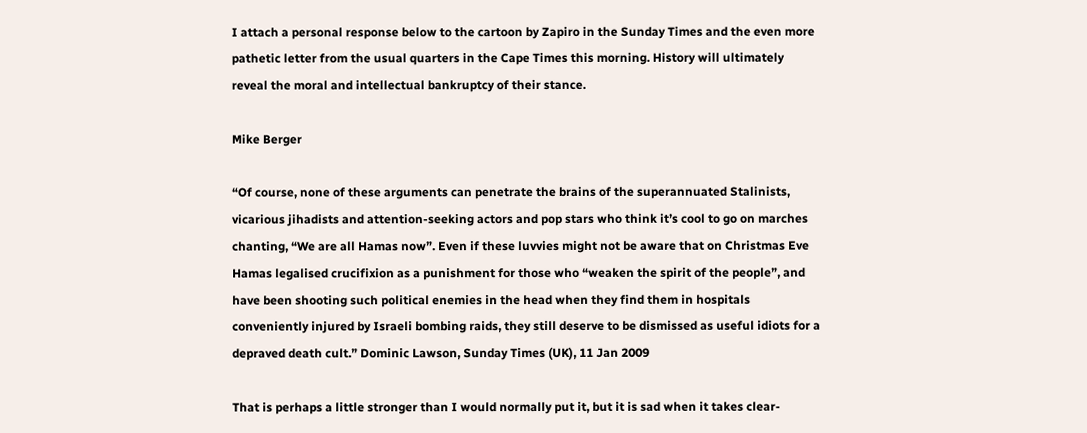I attach a personal response below to the cartoon by Zapiro in the Sunday Times and the even more pathetic letter from the usual quarters in the Cape Times this morning. History will ultimately reveal the moral and intellectual bankruptcy of their stance.

Mike Berger

“Of course, none of these arguments can penetrate the brains of the superannuated Stalinists, vicarious jihadists and attention-seeking actors and pop stars who think it’s cool to go on marches chanting, “We are all Hamas now”. Even if these luvvies might not be aware that on Christmas Eve Hamas legalised crucifixion as a punishment for those who “weaken the spirit of the people”, and have been shooting such political enemies in the head when they find them in hospitals conveniently injured by Israeli bombing raids, they still deserve to be dismissed as useful idiots for a depraved death cult.” Dominic Lawson, Sunday Times (UK), 11 Jan 2009

That is perhaps a little stronger than I would normally put it, but it is sad when it takes clear-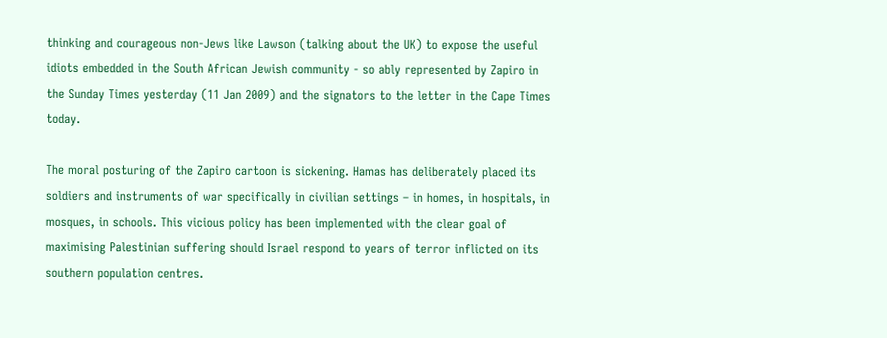thinking and courageous non-Jews like Lawson (talking about the UK) to expose the useful idiots embedded in the South African Jewish community - so ably represented by Zapiro in the Sunday Times yesterday (11 Jan 2009) and the signators to the letter in the Cape Times today.

The moral posturing of the Zapiro cartoon is sickening. Hamas has deliberately placed its soldiers and instruments of war specifically in civilian settings – in homes, in hospitals, in mosques, in schools. This vicious policy has been implemented with the clear goal of maximising Palestinian suffering should Israel respond to years of terror inflicted on its southern population centres.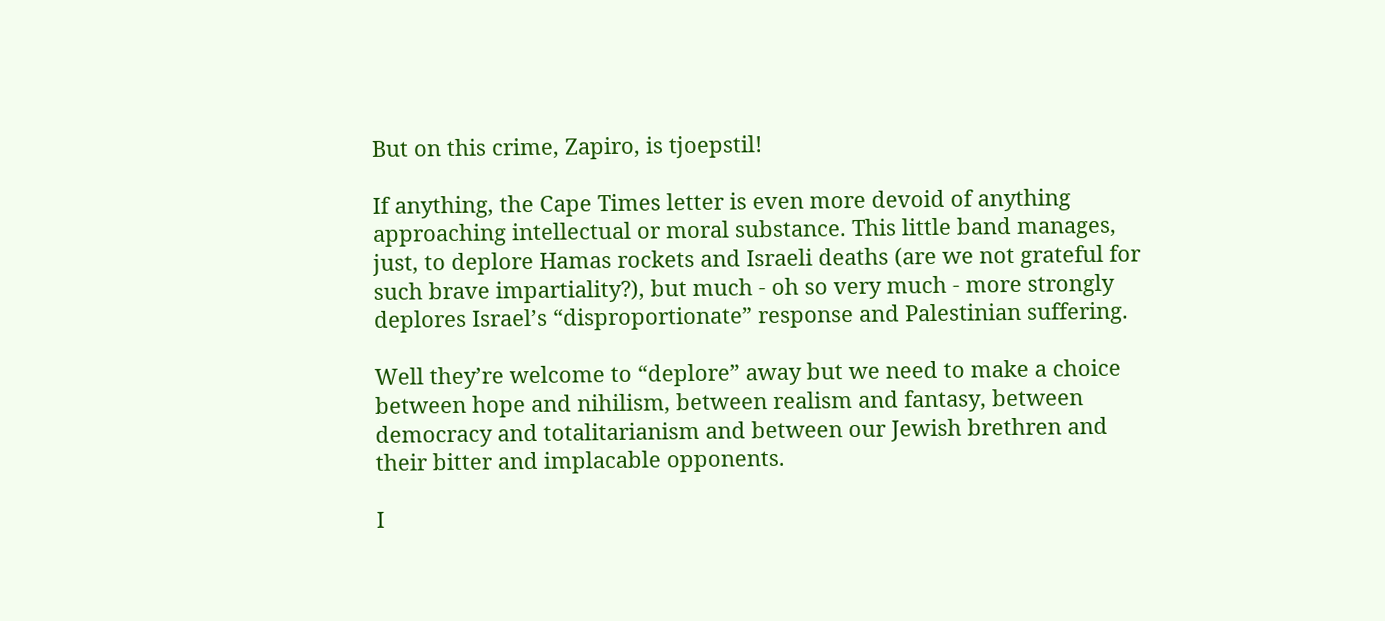But on this crime, Zapiro, is tjoepstil!

If anything, the Cape Times letter is even more devoid of anything approaching intellectual or moral substance. This little band manages, just, to deplore Hamas rockets and Israeli deaths (are we not grateful for such brave impartiality?), but much - oh so very much - more strongly deplores Israel’s “disproportionate” response and Palestinian suffering.

Well they’re welcome to “deplore” away but we need to make a choice between hope and nihilism, between realism and fantasy, between democracy and totalitarianism and between our Jewish brethren and their bitter and implacable opponents.

I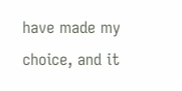have made my choice, and it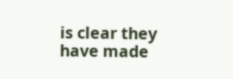is clear they have made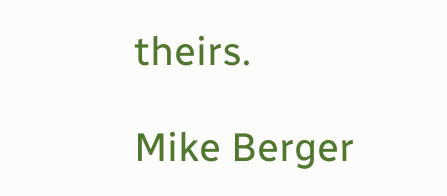theirs.

Mike Berger